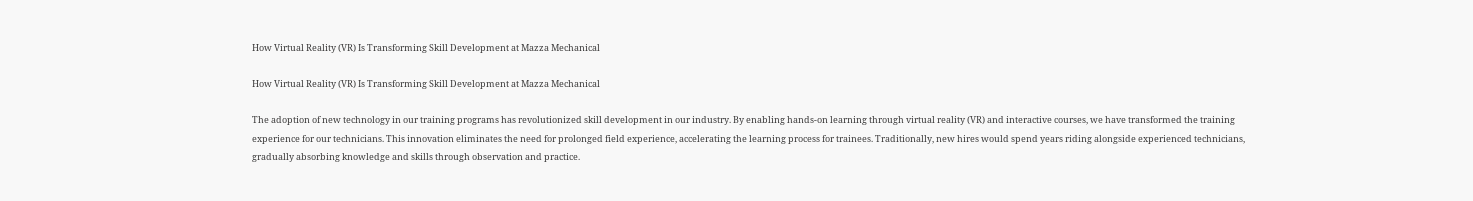How Virtual Reality (VR) Is Transforming Skill Development at Mazza Mechanical

How Virtual Reality (VR) Is Transforming Skill Development at Mazza Mechanical

The adoption of new technology in our training programs has revolutionized skill development in our industry. By enabling hands-on learning through virtual reality (VR) and interactive courses, we have transformed the training experience for our technicians. This innovation eliminates the need for prolonged field experience, accelerating the learning process for trainees. Traditionally, new hires would spend years riding alongside experienced technicians, gradually absorbing knowledge and skills through observation and practice.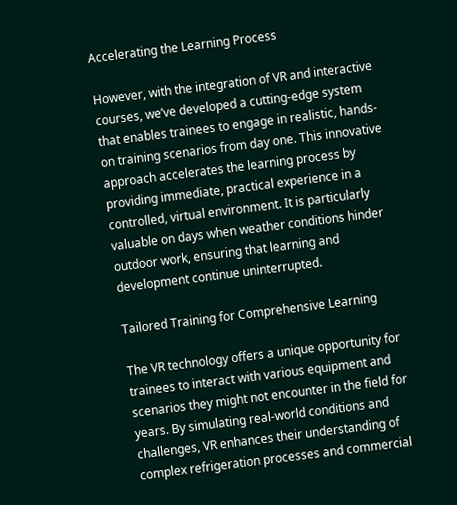Accelerating the Learning Process

However, with the integration of VR and interactive courses, we’ve developed a cutting-edge system that enables trainees to engage in realistic, hands-on training scenarios from day one. This innovative approach accelerates the learning process by providing immediate, practical experience in a controlled, virtual environment. It is particularly valuable on days when weather conditions hinder outdoor work, ensuring that learning and development continue uninterrupted.

Tailored Training for Comprehensive Learning

The VR technology offers a unique opportunity for trainees to interact with various equipment and scenarios they might not encounter in the field for years. By simulating real-world conditions and challenges, VR enhances their understanding of complex refrigeration processes and commercial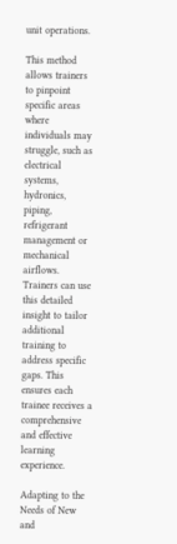unit operations.

This method allows trainers to pinpoint specific areas where individuals may struggle, such as electrical systems, hydronics, piping, refrigerant management or mechanical airflows. Trainers can use this detailed insight to tailor additional training to address specific gaps. This ensures each trainee receives a comprehensive and effective learning experience.

Adapting to the Needs of New and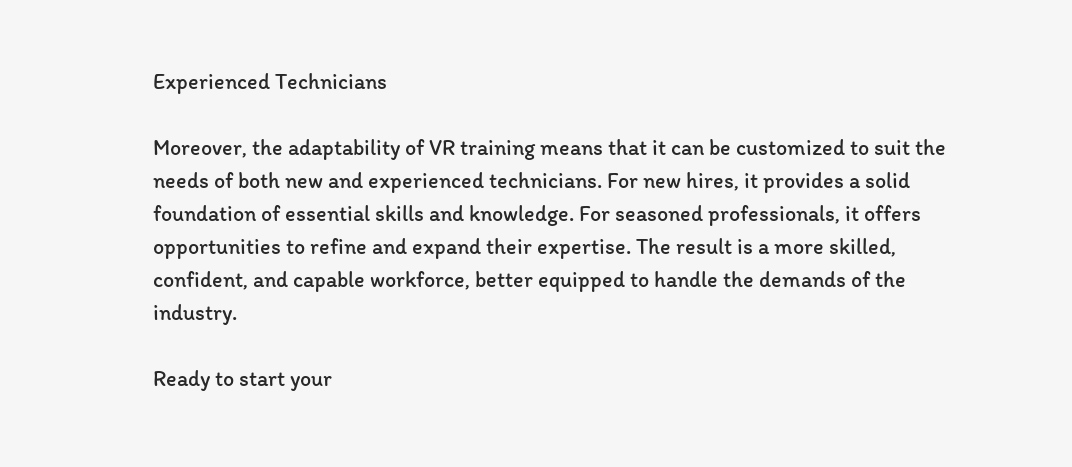Experienced Technicians

Moreover, the adaptability of VR training means that it can be customized to suit the needs of both new and experienced technicians. For new hires, it provides a solid foundation of essential skills and knowledge. For seasoned professionals, it offers opportunities to refine and expand their expertise. The result is a more skilled, confident, and capable workforce, better equipped to handle the demands of the industry.

Ready to start your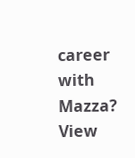career with Mazza? View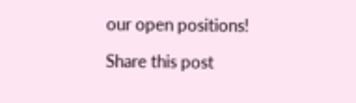our open positions!

Share this post